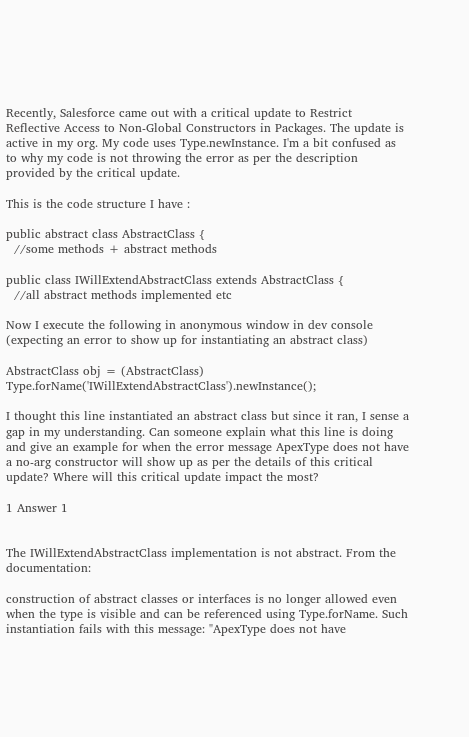Recently, Salesforce came out with a critical update to Restrict Reflective Access to Non-Global Constructors in Packages. The update is active in my org. My code uses Type.newInstance. I'm a bit confused as to why my code is not throwing the error as per the description provided by the critical update.

This is the code structure I have :

public abstract class AbstractClass {
  //some methods + abstract methods

public class IWillExtendAbstractClass extends AbstractClass {
  //all abstract methods implemented etc

Now I execute the following in anonymous window in dev console (expecting an error to show up for instantiating an abstract class)

AbstractClass obj = (AbstractClass) Type.forName('IWillExtendAbstractClass').newInstance();

I thought this line instantiated an abstract class but since it ran, I sense a gap in my understanding. Can someone explain what this line is doing and give an example for when the error message ApexType does not have a no-arg constructor will show up as per the details of this critical update? Where will this critical update impact the most?

1 Answer 1


The IWillExtendAbstractClass implementation is not abstract. From the documentation:

construction of abstract classes or interfaces is no longer allowed even when the type is visible and can be referenced using Type.forName. Such instantiation fails with this message: "ApexType does not have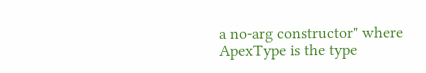a no-arg constructor" where ApexType is the type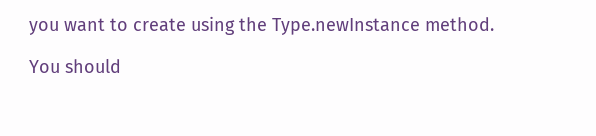you want to create using the Type.newInstance method.

You should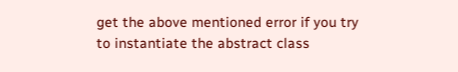get the above mentioned error if you try to instantiate the abstract class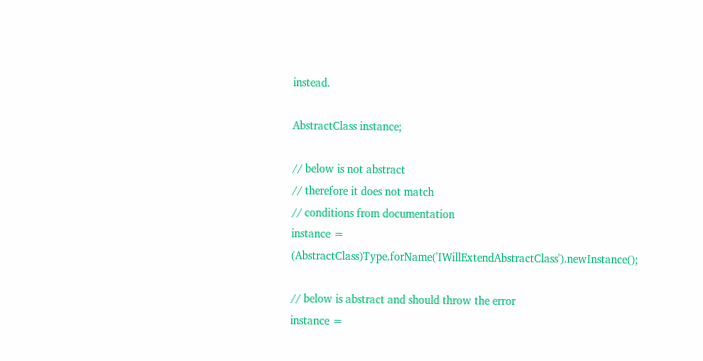instead.

AbstractClass instance;

// below is not abstract
// therefore it does not match
// conditions from documentation
instance = (AbstractClass)Type.forName('IWillExtendAbstractClass').newInstance();

// below is abstract and should throw the error
instance =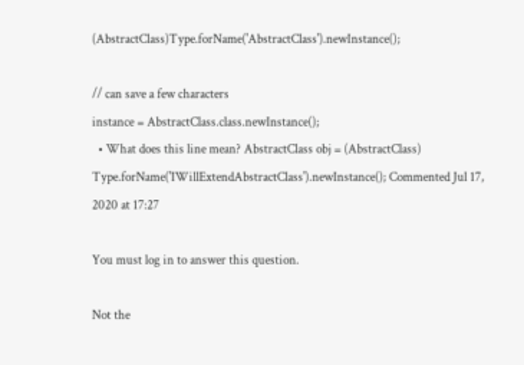(AbstractClass)Type.forName('AbstractClass').newInstance();

// can save a few characters
instance = AbstractClass.class.newInstance();
  • What does this line mean? AbstractClass obj = (AbstractClass) Type.forName('IWillExtendAbstractClass').newInstance(); Commented Jul 17, 2020 at 17:27

You must log in to answer this question.

Not the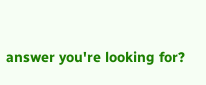answer you're looking for?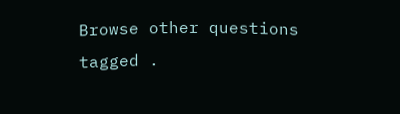Browse other questions tagged .